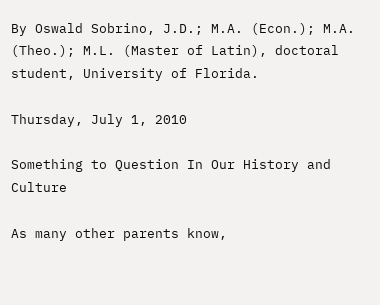By Oswald Sobrino, J.D.; M.A. (Econ.); M.A. (Theo.); M.L. (Master of Latin), doctoral student, University of Florida.

Thursday, July 1, 2010

Something to Question In Our History and Culture

As many other parents know,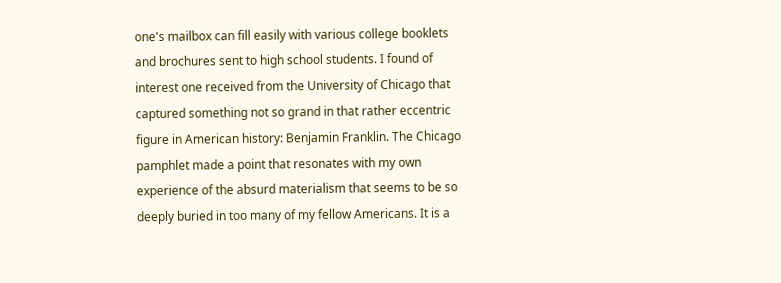one's mailbox can fill easily with various college booklets and brochures sent to high school students. I found of interest one received from the University of Chicago that captured something not so grand in that rather eccentric figure in American history: Benjamin Franklin. The Chicago pamphlet made a point that resonates with my own experience of the absurd materialism that seems to be so deeply buried in too many of my fellow Americans. It is a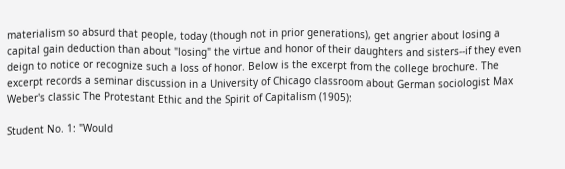materialism so absurd that people, today (though not in prior generations), get angrier about losing a capital gain deduction than about "losing" the virtue and honor of their daughters and sisters--if they even deign to notice or recognize such a loss of honor. Below is the excerpt from the college brochure. The excerpt records a seminar discussion in a University of Chicago classroom about German sociologist Max Weber's classic The Protestant Ethic and the Spirit of Capitalism (1905):

Student No. 1: "Would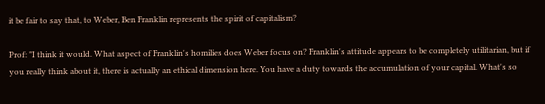it be fair to say that, to Weber, Ben Franklin represents the spirit of capitalism?

Prof: "I think it would. What aspect of Franklin's homilies does Weber focus on? Franklin's attitude appears to be completely utilitarian, but if you really think about it, there is actually an ethical dimension here. You have a duty towards the accumulation of your capital. What's so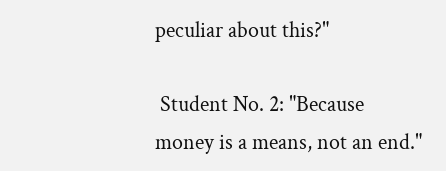peculiar about this?"

 Student No. 2: "Because money is a means, not an end."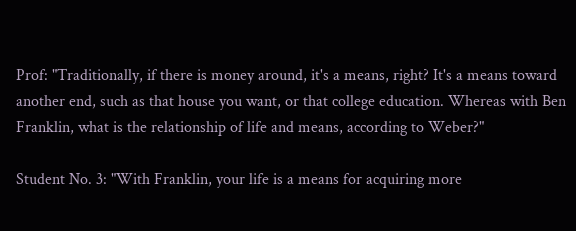Prof: "Traditionally, if there is money around, it's a means, right? It's a means toward another end, such as that house you want, or that college education. Whereas with Ben Franklin, what is the relationship of life and means, according to Weber?"

Student No. 3: "With Franklin, your life is a means for acquiring more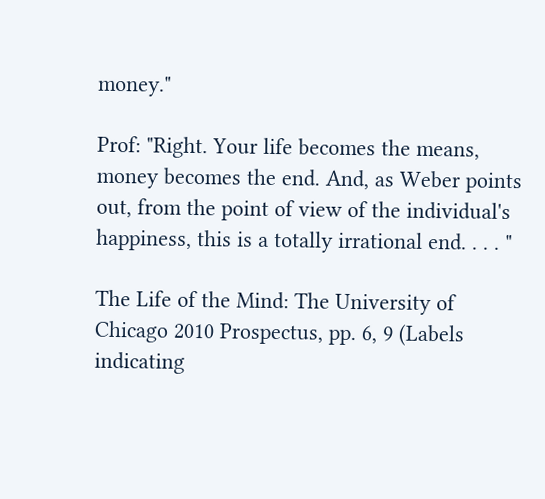money."

Prof: "Right. Your life becomes the means, money becomes the end. And, as Weber points out, from the point of view of the individual's happiness, this is a totally irrational end. . . . "

The Life of the Mind: The University of Chicago 2010 Prospectus, pp. 6, 9 (Labels indicating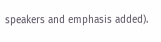speakers and emphasis added).